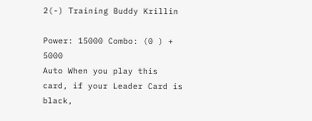2(-) Training Buddy Krillin

Power: 15000 Combo: (0 ) + 5000
Auto When you play this card, if your Leader Card is black,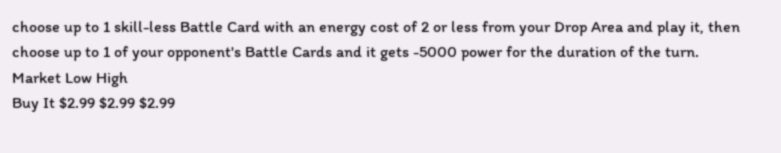choose up to 1 skill-less Battle Card with an energy cost of 2 or less from your Drop Area and play it, then choose up to 1 of your opponent's Battle Cards and it gets -5000 power for the duration of the turn.
Market Low High
Buy It $2.99 $2.99 $2.99